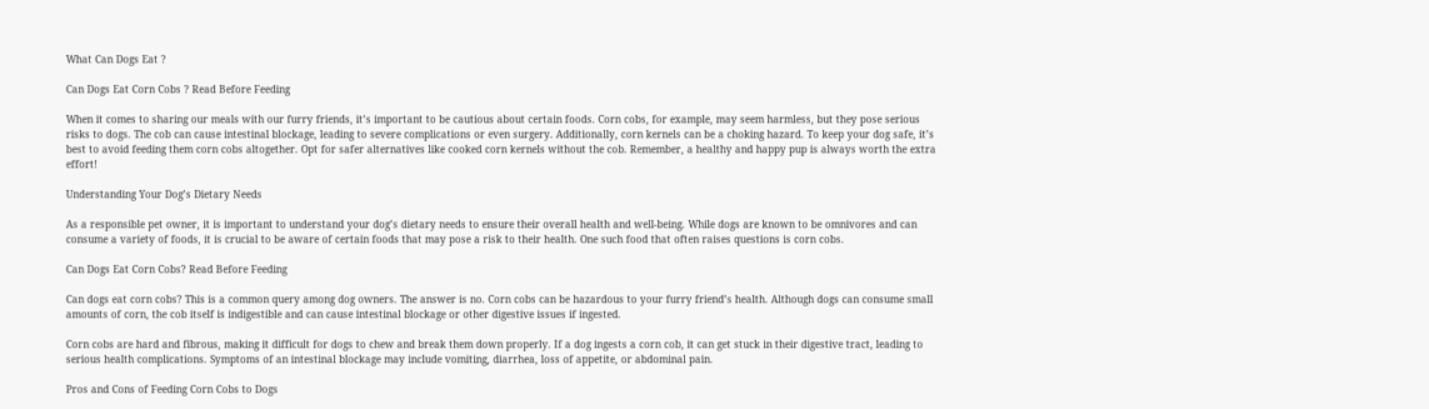What Can Dogs Eat ?

Can Dogs Eat Corn Cobs ? Read Before Feeding

When it comes to sharing our meals with our furry friends, it’s important to be cautious about certain foods. Corn cobs, for example, may seem harmless, but they pose serious risks to dogs. The cob can cause intestinal blockage, leading to severe complications or even surgery. Additionally, corn kernels can be a choking hazard. To keep your dog safe, it’s best to avoid feeding them corn cobs altogether. Opt for safer alternatives like cooked corn kernels without the cob. Remember, a healthy and happy pup is always worth the extra effort!

Understanding Your Dog’s Dietary Needs

As a responsible pet owner, it is important to understand your dog’s dietary needs to ensure their overall health and well-being. While dogs are known to be omnivores and can consume a variety of foods, it is crucial to be aware of certain foods that may pose a risk to their health. One such food that often raises questions is corn cobs.

Can Dogs Eat Corn Cobs? Read Before Feeding

Can dogs eat corn cobs? This is a common query among dog owners. The answer is no. Corn cobs can be hazardous to your furry friend’s health. Although dogs can consume small amounts of corn, the cob itself is indigestible and can cause intestinal blockage or other digestive issues if ingested.

Corn cobs are hard and fibrous, making it difficult for dogs to chew and break them down properly. If a dog ingests a corn cob, it can get stuck in their digestive tract, leading to serious health complications. Symptoms of an intestinal blockage may include vomiting, diarrhea, loss of appetite, or abdominal pain.

Pros and Cons of Feeding Corn Cobs to Dogs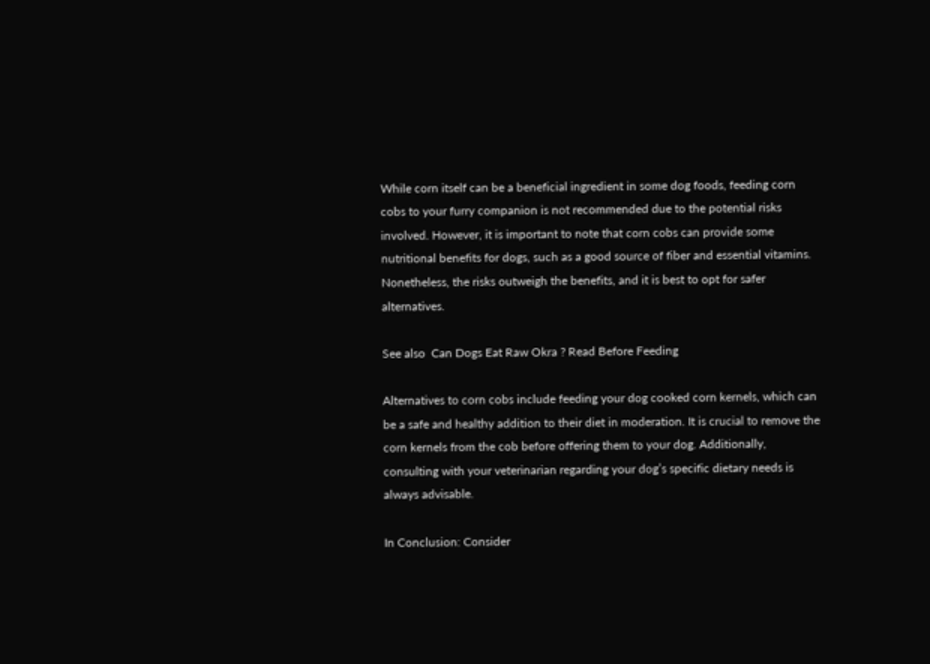While corn itself can be a beneficial ingredient in some dog foods, feeding corn cobs to your furry companion is not recommended due to the potential risks involved. However, it is important to note that corn cobs can provide some nutritional benefits for dogs, such as a good source of fiber and essential vitamins. Nonetheless, the risks outweigh the benefits, and it is best to opt for safer alternatives.

See also  Can Dogs Eat Raw Okra ? Read Before Feeding

Alternatives to corn cobs include feeding your dog cooked corn kernels, which can be a safe and healthy addition to their diet in moderation. It is crucial to remove the corn kernels from the cob before offering them to your dog. Additionally, consulting with your veterinarian regarding your dog’s specific dietary needs is always advisable.

In Conclusion: Consider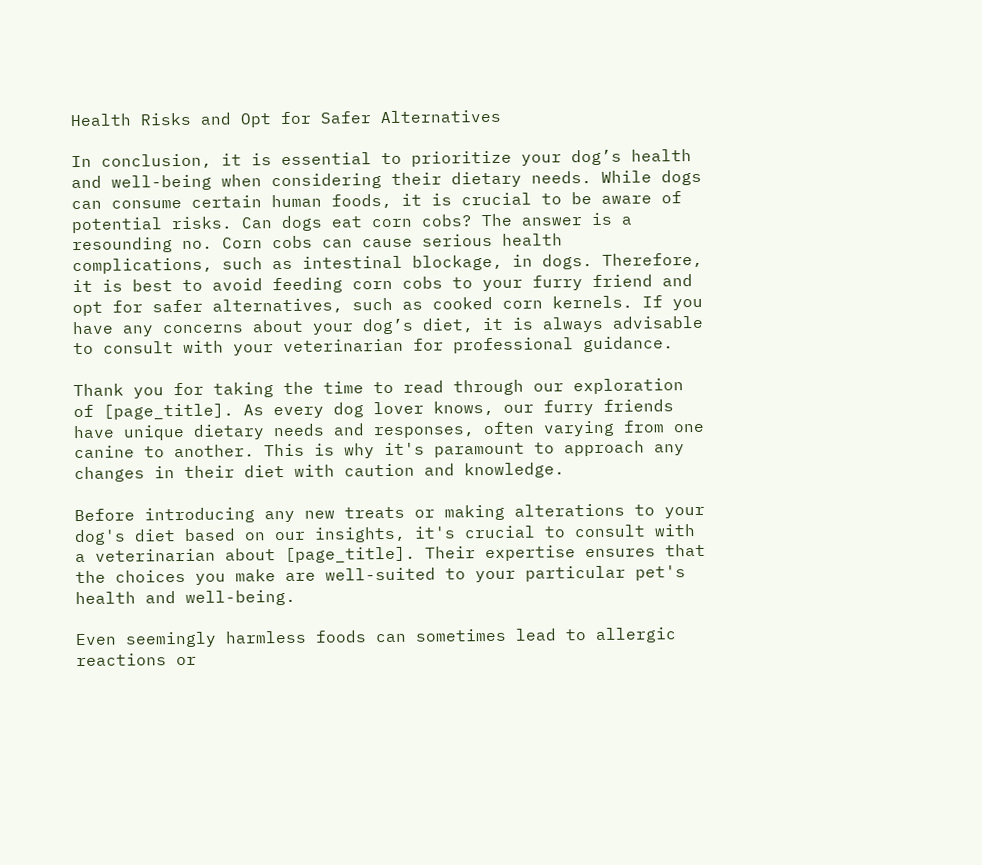Health Risks and Opt for Safer Alternatives

In conclusion, it is essential to prioritize your dog’s health and well-being when considering their dietary needs. While dogs can consume certain human foods, it is crucial to be aware of potential risks. Can dogs eat corn cobs? The answer is a resounding no. Corn cobs can cause serious health complications, such as intestinal blockage, in dogs. Therefore, it is best to avoid feeding corn cobs to your furry friend and opt for safer alternatives, such as cooked corn kernels. If you have any concerns about your dog’s diet, it is always advisable to consult with your veterinarian for professional guidance.

Thank you for taking the time to read through our exploration of [page_title]. As every dog lover knows, our furry friends have unique dietary needs and responses, often varying from one canine to another. This is why it's paramount to approach any changes in their diet with caution and knowledge.

Before introducing any new treats or making alterations to your dog's diet based on our insights, it's crucial to consult with a veterinarian about [page_title]. Their expertise ensures that the choices you make are well-suited to your particular pet's health and well-being.

Even seemingly harmless foods can sometimes lead to allergic reactions or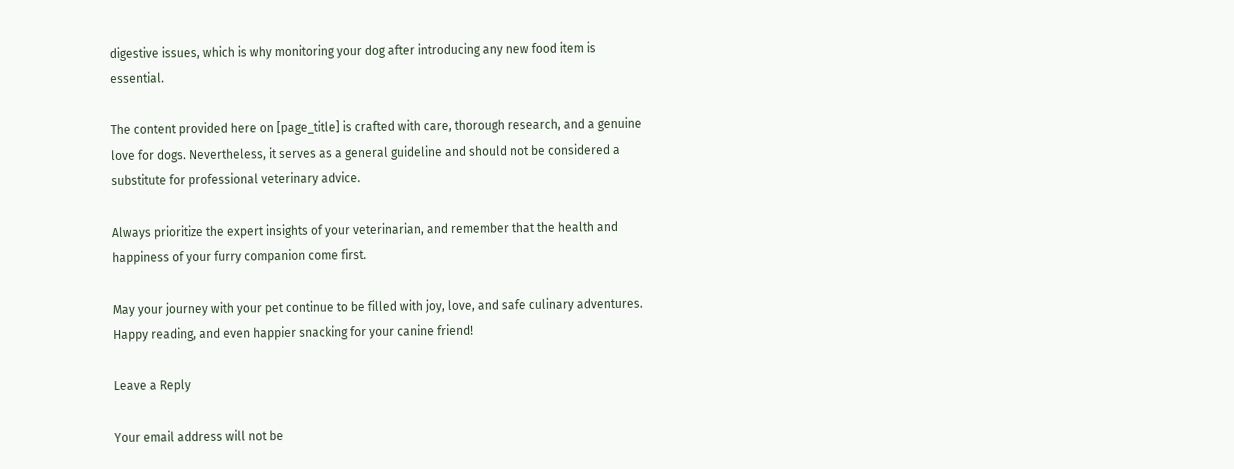digestive issues, which is why monitoring your dog after introducing any new food item is essential.

The content provided here on [page_title] is crafted with care, thorough research, and a genuine love for dogs. Nevertheless, it serves as a general guideline and should not be considered a substitute for professional veterinary advice.

Always prioritize the expert insights of your veterinarian, and remember that the health and happiness of your furry companion come first.

May your journey with your pet continue to be filled with joy, love, and safe culinary adventures. Happy reading, and even happier snacking for your canine friend!

Leave a Reply

Your email address will not be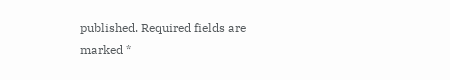published. Required fields are marked *